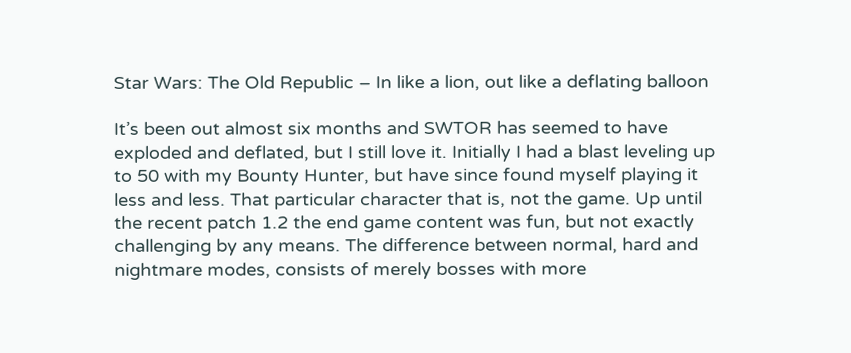Star Wars: The Old Republic – In like a lion, out like a deflating balloon

It’s been out almost six months and SWTOR has seemed to have exploded and deflated, but I still love it. Initially I had a blast leveling up to 50 with my Bounty Hunter, but have since found myself playing it less and less. That particular character that is, not the game. Up until the recent patch 1.2 the end game content was fun, but not exactly challenging by any means. The difference between normal, hard and nightmare modes, consists of merely bosses with more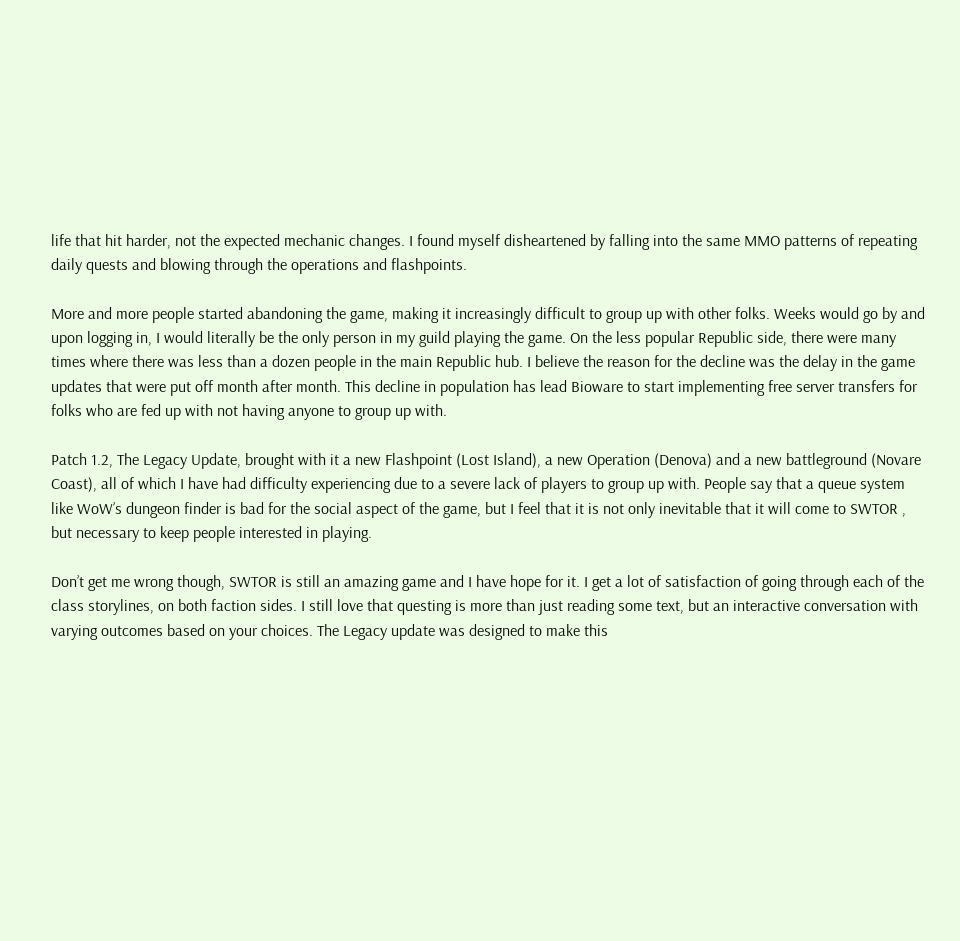life that hit harder, not the expected mechanic changes. I found myself disheartened by falling into the same MMO patterns of repeating daily quests and blowing through the operations and flashpoints.

More and more people started abandoning the game, making it increasingly difficult to group up with other folks. Weeks would go by and upon logging in, I would literally be the only person in my guild playing the game. On the less popular Republic side, there were many times where there was less than a dozen people in the main Republic hub. I believe the reason for the decline was the delay in the game updates that were put off month after month. This decline in population has lead Bioware to start implementing free server transfers for folks who are fed up with not having anyone to group up with.

Patch 1.2, The Legacy Update, brought with it a new Flashpoint (Lost Island), a new Operation (Denova) and a new battleground (Novare Coast), all of which I have had difficulty experiencing due to a severe lack of players to group up with. People say that a queue system like WoW’s dungeon finder is bad for the social aspect of the game, but I feel that it is not only inevitable that it will come to SWTOR , but necessary to keep people interested in playing.

Don’t get me wrong though, SWTOR is still an amazing game and I have hope for it. I get a lot of satisfaction of going through each of the class storylines, on both faction sides. I still love that questing is more than just reading some text, but an interactive conversation with varying outcomes based on your choices. The Legacy update was designed to make this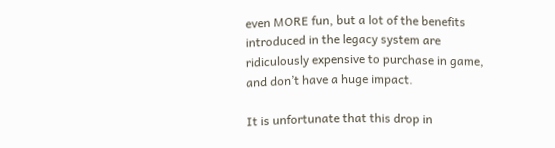even MORE fun, but a lot of the benefits introduced in the legacy system are ridiculously expensive to purchase in game, and don’t have a huge impact.

It is unfortunate that this drop in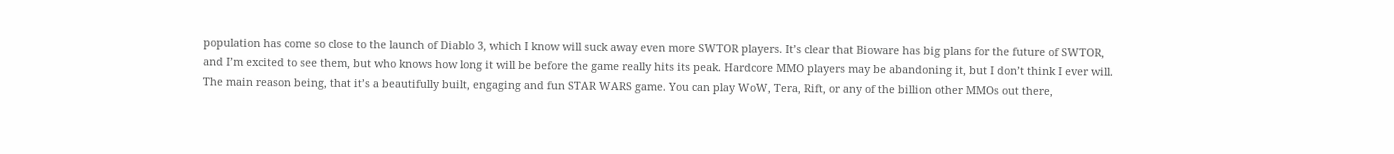population has come so close to the launch of Diablo 3, which I know will suck away even more SWTOR players. It’s clear that Bioware has big plans for the future of SWTOR, and I’m excited to see them, but who knows how long it will be before the game really hits its peak. Hardcore MMO players may be abandoning it, but I don’t think I ever will. The main reason being, that it’s a beautifully built, engaging and fun STAR WARS game. You can play WoW, Tera, Rift, or any of the billion other MMOs out there,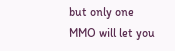but only one MMO will let you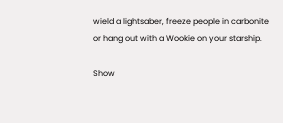wield a lightsaber, freeze people in carbonite or hang out with a Wookie on your starship.

Show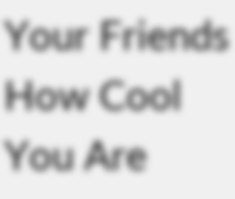Your Friends How Cool You Are